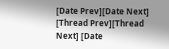[Date Prev][Date Next] [Thread Prev][Thread Next] [Date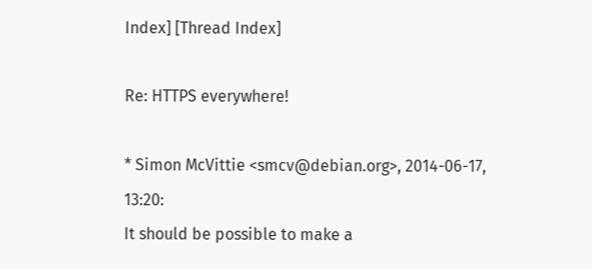Index] [Thread Index]

Re: HTTPS everywhere!

* Simon McVittie <smcv@debian.org>, 2014-06-17, 13:20:
It should be possible to make a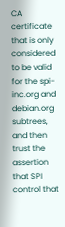CA certificate that is only considered to be valid for the spi-inc.org and debian.org subtrees, and then trust the assertion that SPI control that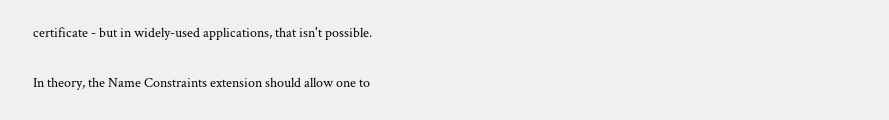certificate - but in widely-used applications, that isn't possible.

In theory, the Name Constraints extension should allow one to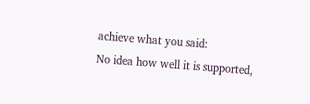achieve what you said:
No idea how well it is supported,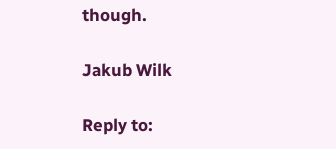though.

Jakub Wilk

Reply to: